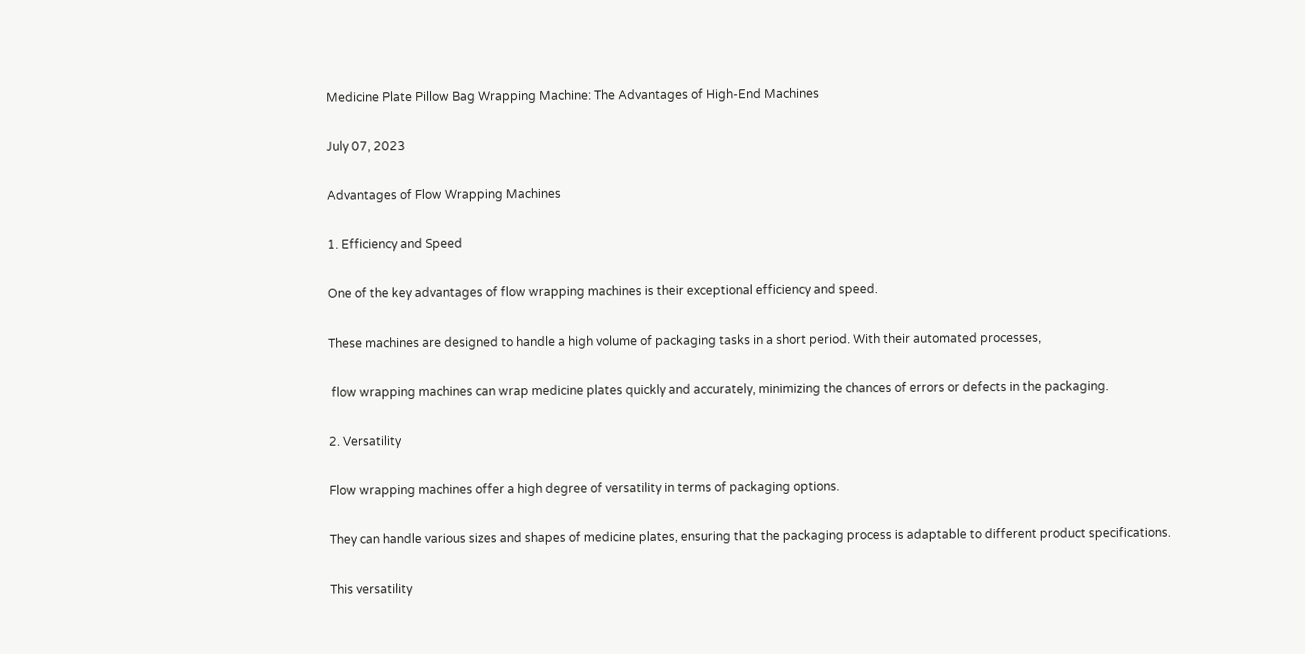Medicine Plate Pillow Bag Wrapping Machine: The Advantages of High-End Machines

July 07, 2023

Advantages of Flow Wrapping Machines

1. Efficiency and Speed

One of the key advantages of flow wrapping machines is their exceptional efficiency and speed.

These machines are designed to handle a high volume of packaging tasks in a short period. With their automated processes,

 flow wrapping machines can wrap medicine plates quickly and accurately, minimizing the chances of errors or defects in the packaging.

2. Versatility

Flow wrapping machines offer a high degree of versatility in terms of packaging options.

They can handle various sizes and shapes of medicine plates, ensuring that the packaging process is adaptable to different product specifications.

This versatility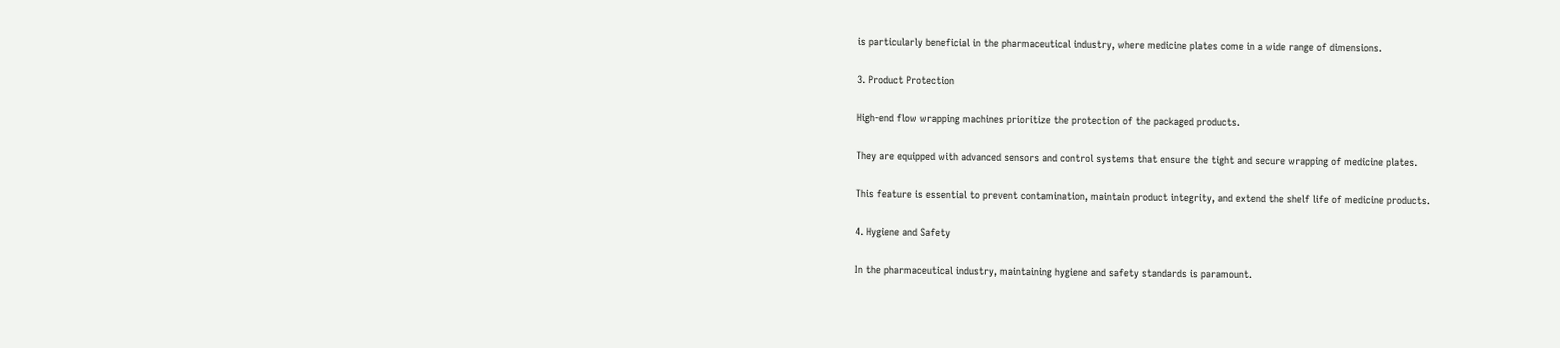is particularly beneficial in the pharmaceutical industry, where medicine plates come in a wide range of dimensions.

3. Product Protection

High-end flow wrapping machines prioritize the protection of the packaged products.

They are equipped with advanced sensors and control systems that ensure the tight and secure wrapping of medicine plates.

This feature is essential to prevent contamination, maintain product integrity, and extend the shelf life of medicine products.

4. Hygiene and Safety

In the pharmaceutical industry, maintaining hygiene and safety standards is paramount.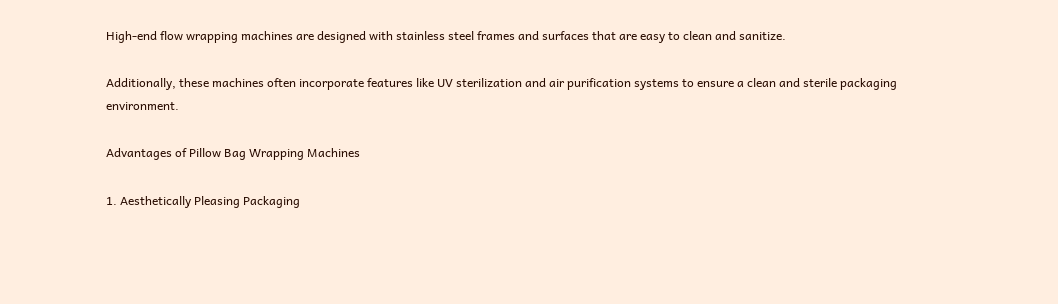High-end flow wrapping machines are designed with stainless steel frames and surfaces that are easy to clean and sanitize.

Additionally, these machines often incorporate features like UV sterilization and air purification systems to ensure a clean and sterile packaging environment.

Advantages of Pillow Bag Wrapping Machines

1. Aesthetically Pleasing Packaging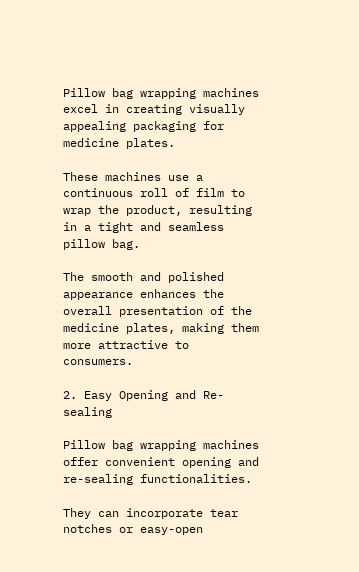Pillow bag wrapping machines excel in creating visually appealing packaging for medicine plates.

These machines use a continuous roll of film to wrap the product, resulting in a tight and seamless pillow bag.

The smooth and polished appearance enhances the overall presentation of the medicine plates, making them more attractive to consumers.

2. Easy Opening and Re-sealing

Pillow bag wrapping machines offer convenient opening and re-sealing functionalities.

They can incorporate tear notches or easy-open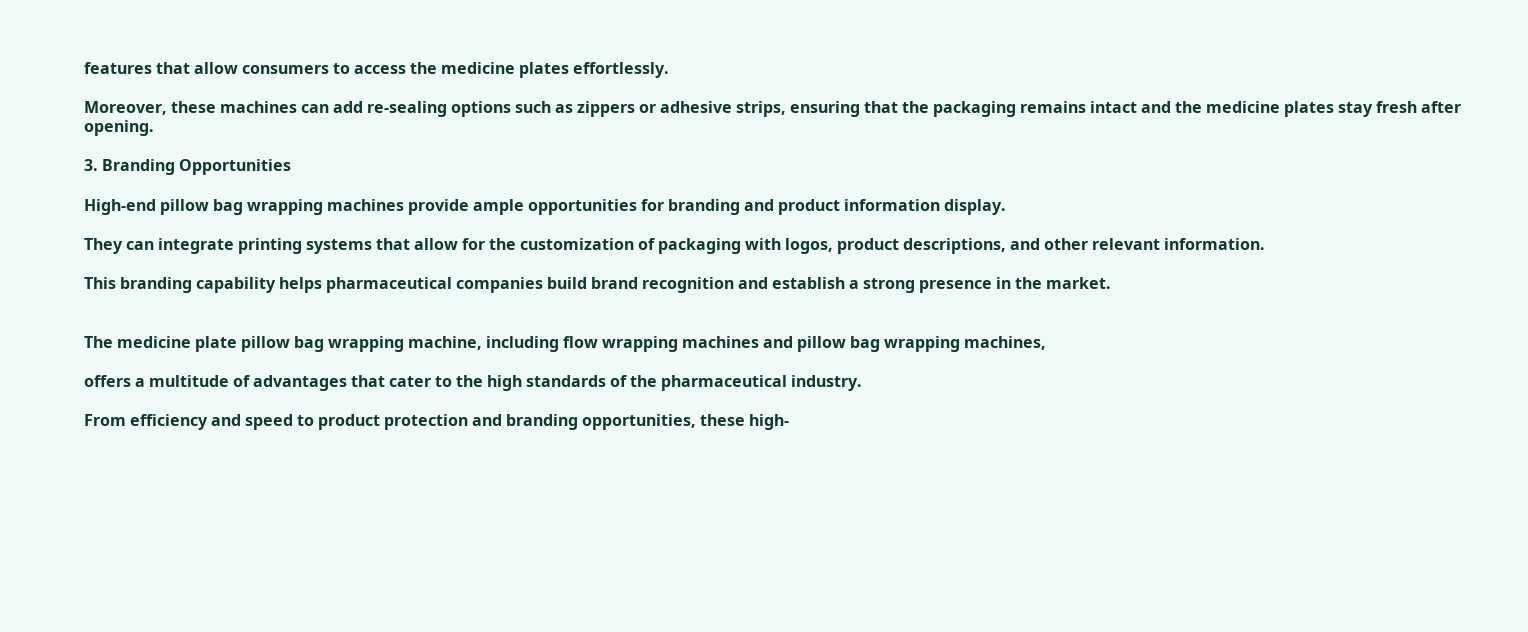features that allow consumers to access the medicine plates effortlessly.

Moreover, these machines can add re-sealing options such as zippers or adhesive strips, ensuring that the packaging remains intact and the medicine plates stay fresh after opening.

3. Branding Opportunities

High-end pillow bag wrapping machines provide ample opportunities for branding and product information display.

They can integrate printing systems that allow for the customization of packaging with logos, product descriptions, and other relevant information.

This branding capability helps pharmaceutical companies build brand recognition and establish a strong presence in the market.


The medicine plate pillow bag wrapping machine, including flow wrapping machines and pillow bag wrapping machines,

offers a multitude of advantages that cater to the high standards of the pharmaceutical industry.

From efficiency and speed to product protection and branding opportunities, these high-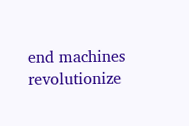end machines revolutionize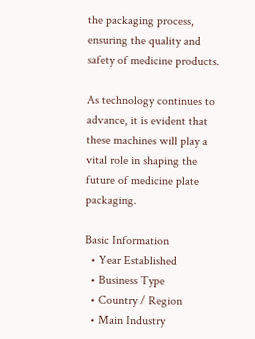the packaging process, ensuring the quality and safety of medicine products.

As technology continues to advance, it is evident that these machines will play a vital role in shaping the future of medicine plate packaging.

Basic Information
  • Year Established
  • Business Type
  • Country / Region
  • Main Industry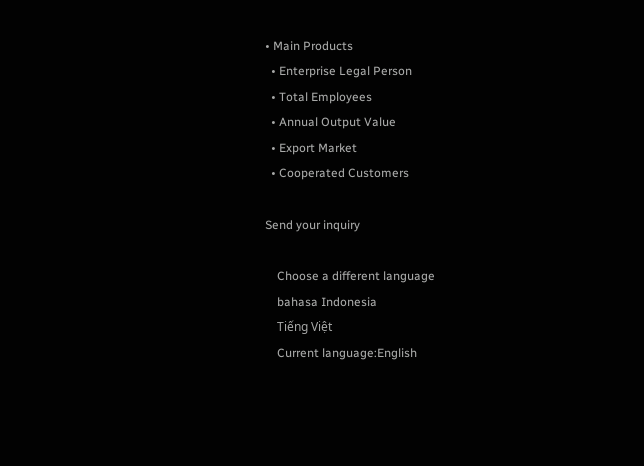• Main Products
  • Enterprise Legal Person
  • Total Employees
  • Annual Output Value
  • Export Market
  • Cooperated Customers

Send your inquiry

    Choose a different language
    bahasa Indonesia
    Tiếng Việt
    Current language:English